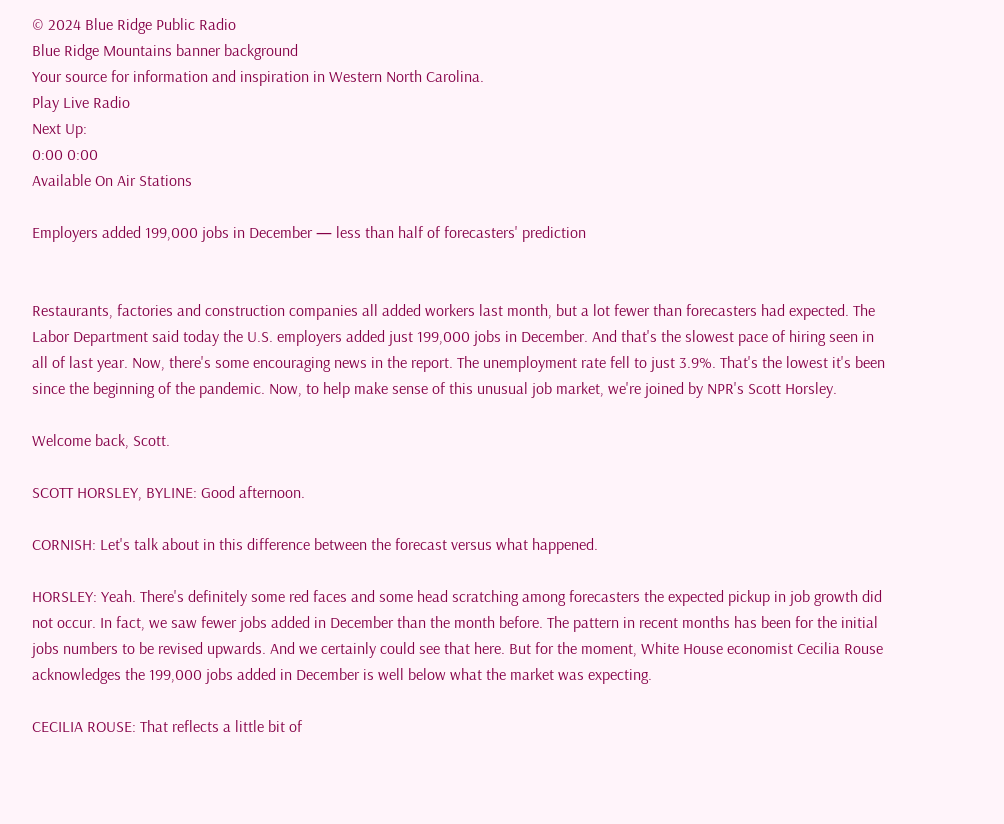© 2024 Blue Ridge Public Radio
Blue Ridge Mountains banner background
Your source for information and inspiration in Western North Carolina.
Play Live Radio
Next Up:
0:00 0:00
Available On Air Stations

Employers added 199,000 jobs in December — less than half of forecasters' prediction


Restaurants, factories and construction companies all added workers last month, but a lot fewer than forecasters had expected. The Labor Department said today the U.S. employers added just 199,000 jobs in December. And that's the slowest pace of hiring seen in all of last year. Now, there's some encouraging news in the report. The unemployment rate fell to just 3.9%. That's the lowest it's been since the beginning of the pandemic. Now, to help make sense of this unusual job market, we're joined by NPR's Scott Horsley.

Welcome back, Scott.

SCOTT HORSLEY, BYLINE: Good afternoon.

CORNISH: Let's talk about in this difference between the forecast versus what happened.

HORSLEY: Yeah. There's definitely some red faces and some head scratching among forecasters the expected pickup in job growth did not occur. In fact, we saw fewer jobs added in December than the month before. The pattern in recent months has been for the initial jobs numbers to be revised upwards. And we certainly could see that here. But for the moment, White House economist Cecilia Rouse acknowledges the 199,000 jobs added in December is well below what the market was expecting.

CECILIA ROUSE: That reflects a little bit of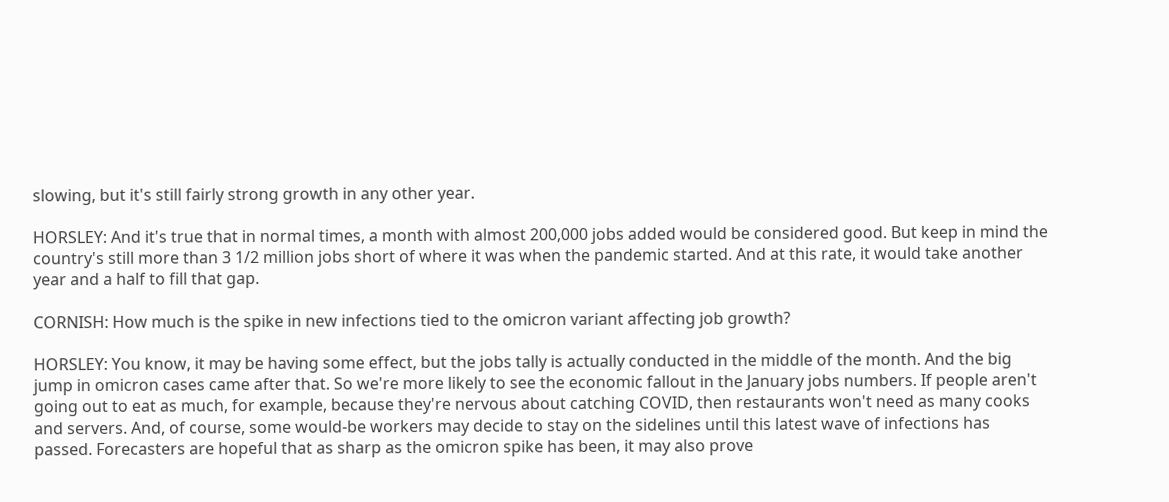slowing, but it's still fairly strong growth in any other year.

HORSLEY: And it's true that in normal times, a month with almost 200,000 jobs added would be considered good. But keep in mind the country's still more than 3 1/2 million jobs short of where it was when the pandemic started. And at this rate, it would take another year and a half to fill that gap.

CORNISH: How much is the spike in new infections tied to the omicron variant affecting job growth?

HORSLEY: You know, it may be having some effect, but the jobs tally is actually conducted in the middle of the month. And the big jump in omicron cases came after that. So we're more likely to see the economic fallout in the January jobs numbers. If people aren't going out to eat as much, for example, because they're nervous about catching COVID, then restaurants won't need as many cooks and servers. And, of course, some would-be workers may decide to stay on the sidelines until this latest wave of infections has passed. Forecasters are hopeful that as sharp as the omicron spike has been, it may also prove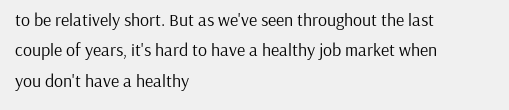to be relatively short. But as we've seen throughout the last couple of years, it's hard to have a healthy job market when you don't have a healthy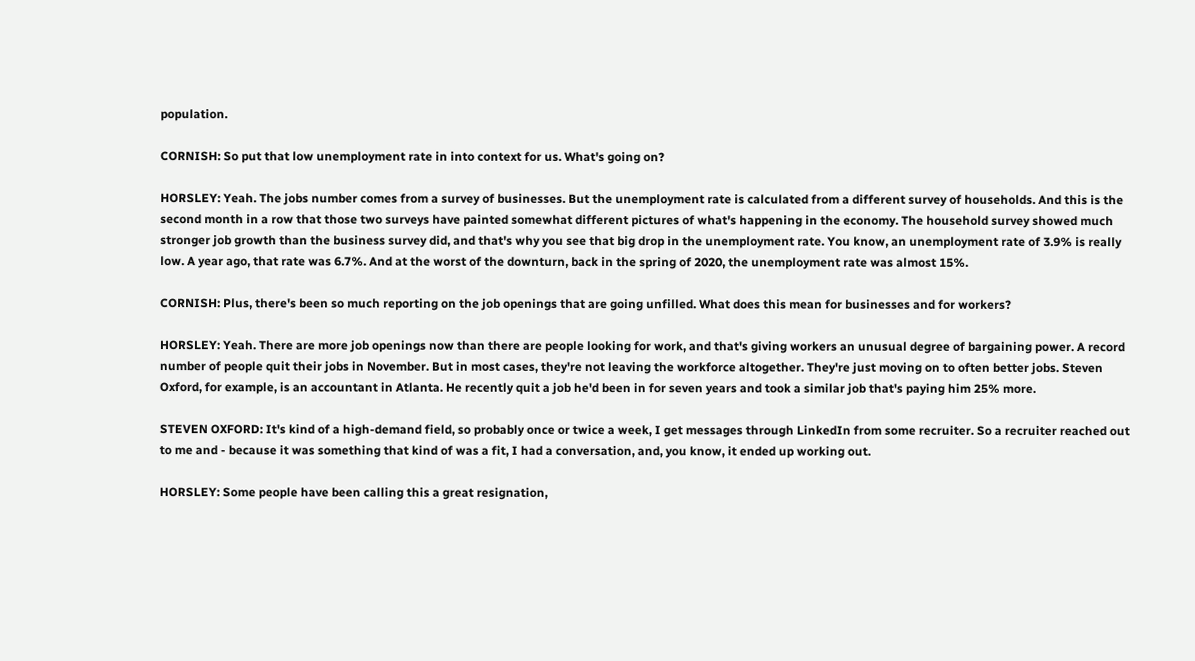population.

CORNISH: So put that low unemployment rate in into context for us. What's going on?

HORSLEY: Yeah. The jobs number comes from a survey of businesses. But the unemployment rate is calculated from a different survey of households. And this is the second month in a row that those two surveys have painted somewhat different pictures of what's happening in the economy. The household survey showed much stronger job growth than the business survey did, and that's why you see that big drop in the unemployment rate. You know, an unemployment rate of 3.9% is really low. A year ago, that rate was 6.7%. And at the worst of the downturn, back in the spring of 2020, the unemployment rate was almost 15%.

CORNISH: Plus, there's been so much reporting on the job openings that are going unfilled. What does this mean for businesses and for workers?

HORSLEY: Yeah. There are more job openings now than there are people looking for work, and that's giving workers an unusual degree of bargaining power. A record number of people quit their jobs in November. But in most cases, they're not leaving the workforce altogether. They're just moving on to often better jobs. Steven Oxford, for example, is an accountant in Atlanta. He recently quit a job he'd been in for seven years and took a similar job that's paying him 25% more.

STEVEN OXFORD: It's kind of a high-demand field, so probably once or twice a week, I get messages through LinkedIn from some recruiter. So a recruiter reached out to me and - because it was something that kind of was a fit, I had a conversation, and, you know, it ended up working out.

HORSLEY: Some people have been calling this a great resignation,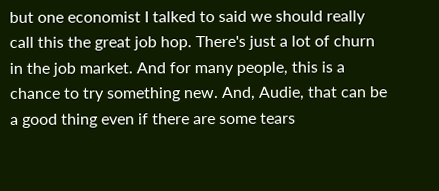but one economist I talked to said we should really call this the great job hop. There's just a lot of churn in the job market. And for many people, this is a chance to try something new. And, Audie, that can be a good thing even if there are some tears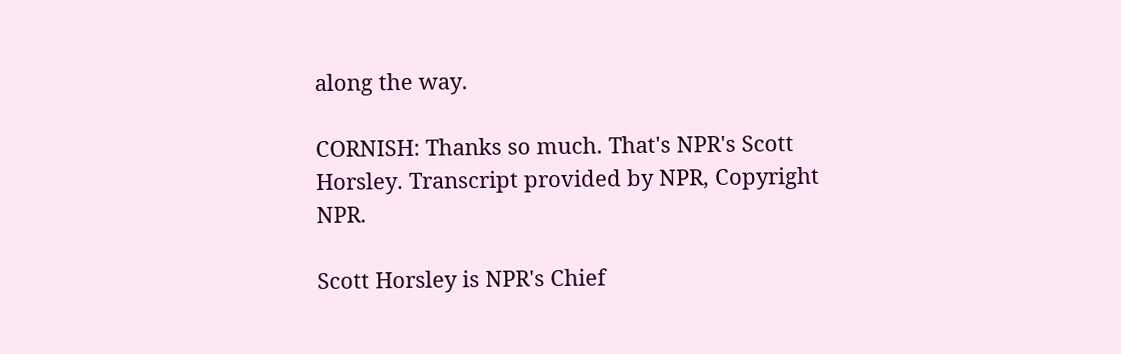along the way.

CORNISH: Thanks so much. That's NPR's Scott Horsley. Transcript provided by NPR, Copyright NPR.

Scott Horsley is NPR's Chief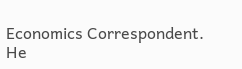Economics Correspondent. He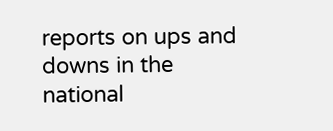reports on ups and downs in the national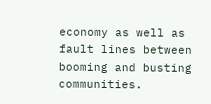economy as well as fault lines between booming and busting communities.